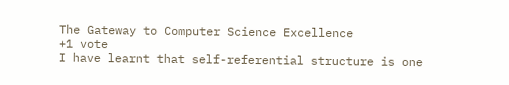The Gateway to Computer Science Excellence
+1 vote
I have learnt that self-referential structure is one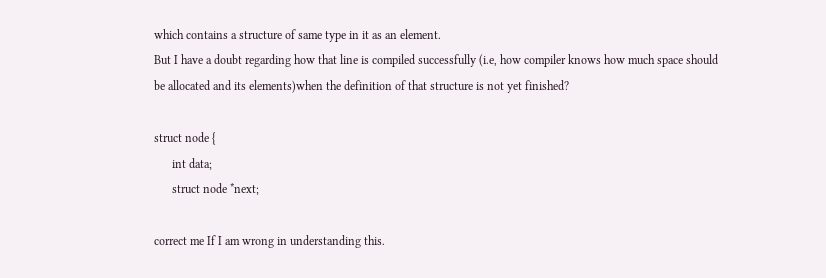which contains a structure of same type in it as an element.
But I have a doubt regarding how that line is compiled successfully (i.e, how compiler knows how much space should
be allocated and its elements)when the definition of that structure is not yet finished?

struct node {
      int data;
      struct node *next;

correct me If I am wrong in understanding this.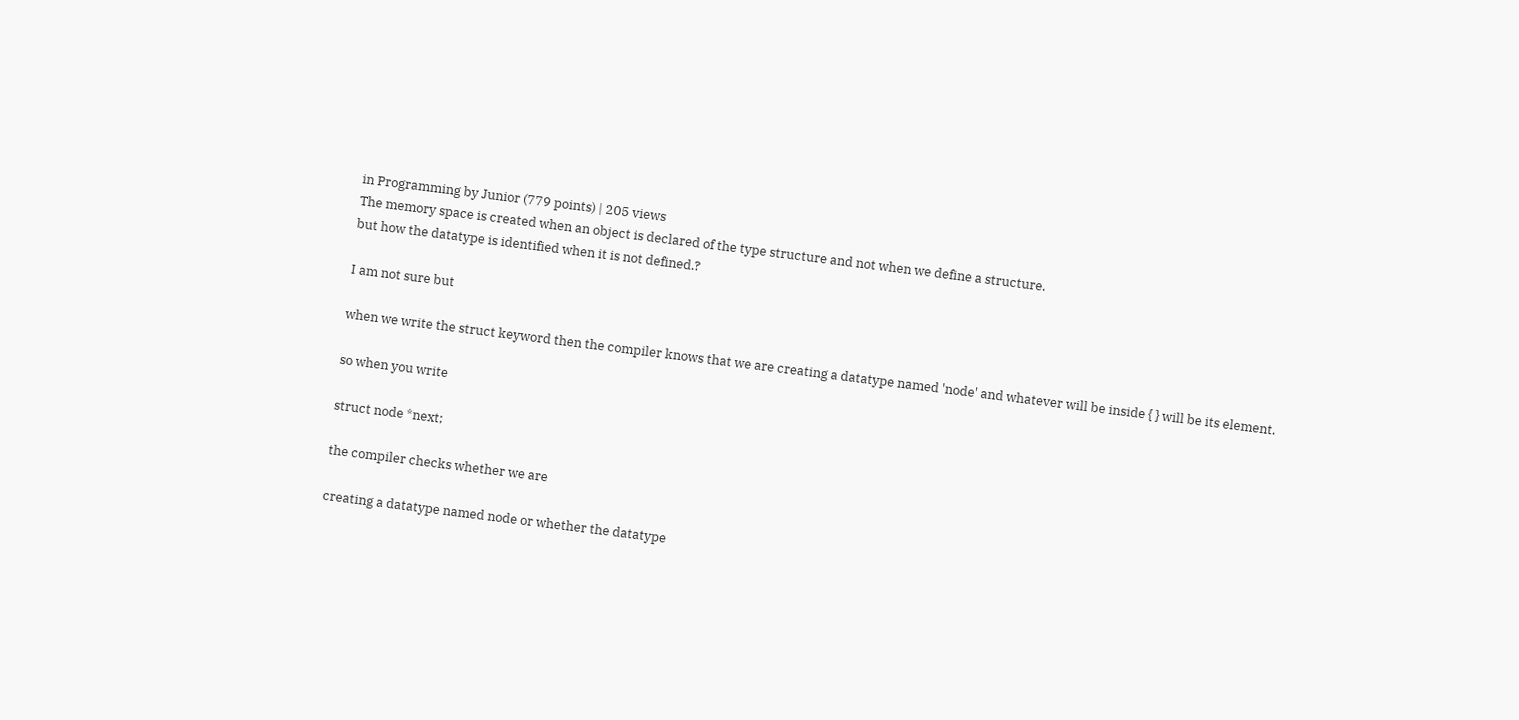in Programming by Junior (779 points) | 205 views
The memory space is created when an object is declared of the type structure and not when we define a structure.
but how the datatype is identified when it is not defined.?

I am not sure but

when we write the struct keyword then the compiler knows that we are creating a datatype named 'node' and whatever will be inside { } will be its element.

so when you write

struct node *next;

the compiler checks whether we are

creating a datatype named node or whether the datatype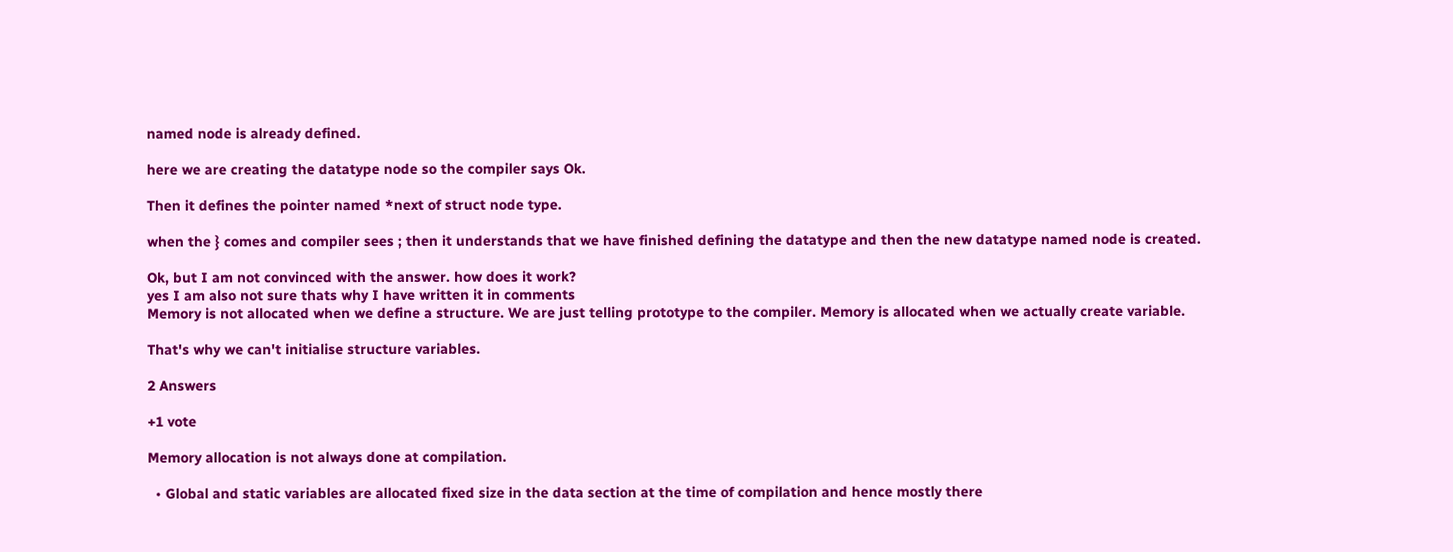named node is already defined.

here we are creating the datatype node so the compiler says Ok.

Then it defines the pointer named *next of struct node type.

when the } comes and compiler sees ; then it understands that we have finished defining the datatype and then the new datatype named node is created.

Ok, but I am not convinced with the answer. how does it work?
yes I am also not sure thats why I have written it in comments
Memory is not allocated when we define a structure. We are just telling prototype to the compiler. Memory is allocated when we actually create variable.

That's why we can't initialise structure variables.

2 Answers

+1 vote

Memory allocation is not always done at compilation.

  • Global and static variables are allocated fixed size in the data section at the time of compilation and hence mostly there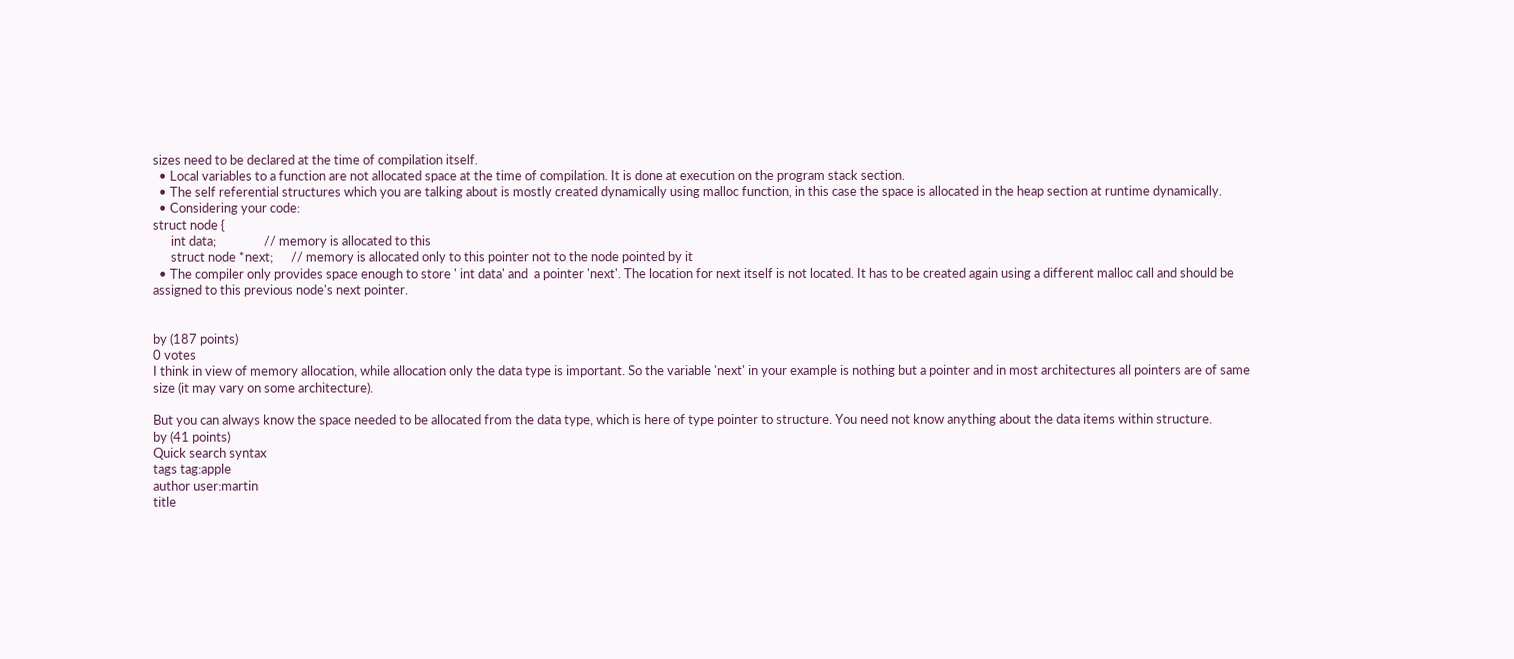sizes need to be declared at the time of compilation itself.
  • Local variables to a function are not allocated space at the time of compilation. It is done at execution on the program stack section.
  • The self referential structures which you are talking about is mostly created dynamically using malloc function, in this case the space is allocated in the heap section at runtime dynamically.
  • Considering your code:
struct node {
      int data;                // memory is allocated to this
      struct node *next;      // memory is allocated only to this pointer not to the node pointed by it
  • The compiler only provides space enough to store ' int data' and  a pointer 'next'. The location for next itself is not located. It has to be created again using a different malloc call and should be assigned to this previous node's next pointer.


by (187 points)
0 votes
I think in view of memory allocation, while allocation only the data type is important. So the variable 'next' in your example is nothing but a pointer and in most architectures all pointers are of same size (it may vary on some architecture).

But you can always know the space needed to be allocated from the data type, which is here of type pointer to structure. You need not know anything about the data items within structure.
by (41 points)
Quick search syntax
tags tag:apple
author user:martin
title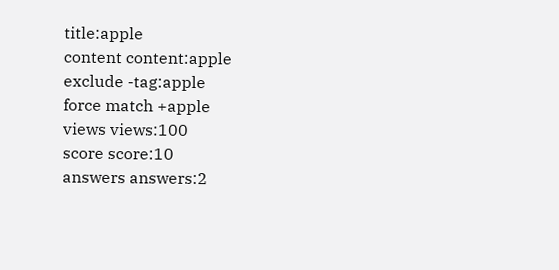title:apple
content content:apple
exclude -tag:apple
force match +apple
views views:100
score score:10
answers answers:2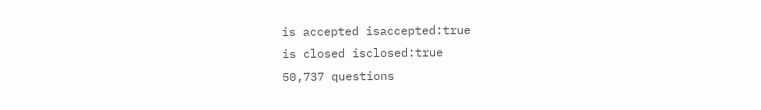is accepted isaccepted:true
is closed isclosed:true
50,737 questions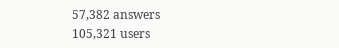57,382 answers
105,321 users